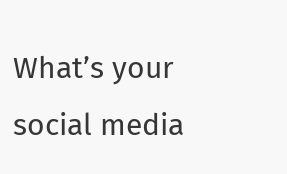What’s your social media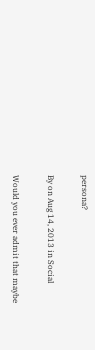persona?

By on Aug 14, 2013 in Social

Would you ever admit that maybe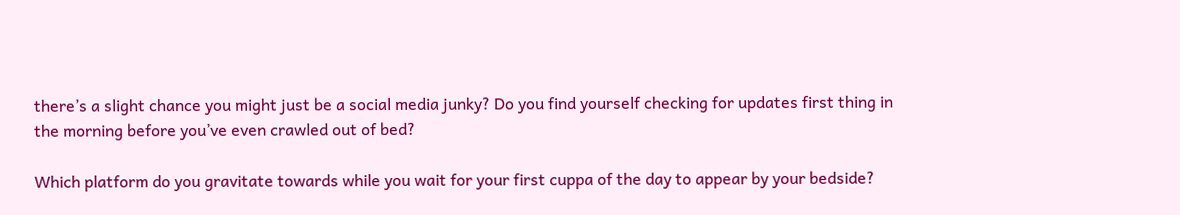there’s a slight chance you might just be a social media junky? Do you find yourself checking for updates first thing in the morning before you’ve even crawled out of bed?

Which platform do you gravitate towards while you wait for your first cuppa of the day to appear by your bedside?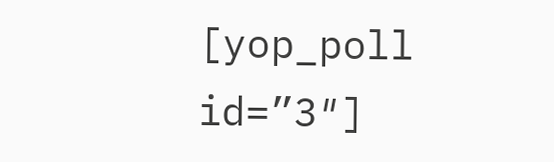[yop_poll id=”3″]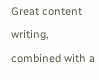Great content writing, combined with a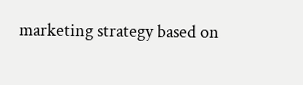marketing strategy based on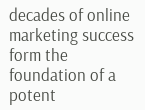decades of online marketing success form the foundation of a potent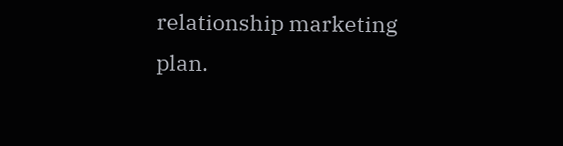relationship marketing plan.